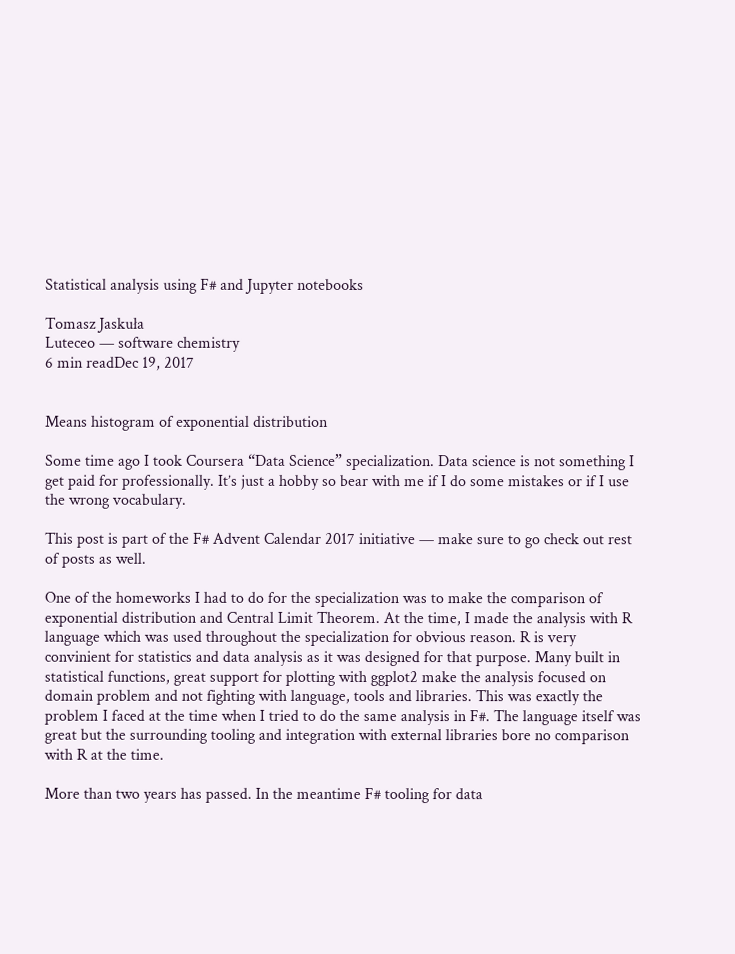Statistical analysis using F# and Jupyter notebooks

Tomasz Jaskuła
Luteceo — software chemistry
6 min readDec 19, 2017


Means histogram of exponential distribution

Some time ago I took Coursera “Data Science” specialization. Data science is not something I get paid for professionally. It’s just a hobby so bear with me if I do some mistakes or if I use the wrong vocabulary.

This post is part of the F# Advent Calendar 2017 initiative — make sure to go check out rest of posts as well.

One of the homeworks I had to do for the specialization was to make the comparison of exponential distribution and Central Limit Theorem. At the time, I made the analysis with R language which was used throughout the specialization for obvious reason. R is very convinient for statistics and data analysis as it was designed for that purpose. Many built in statistical functions, great support for plotting with ggplot2 make the analysis focused on domain problem and not fighting with language, tools and libraries. This was exactly the problem I faced at the time when I tried to do the same analysis in F#. The language itself was great but the surrounding tooling and integration with external libraries bore no comparison with R at the time.

More than two years has passed. In the meantime F# tooling for data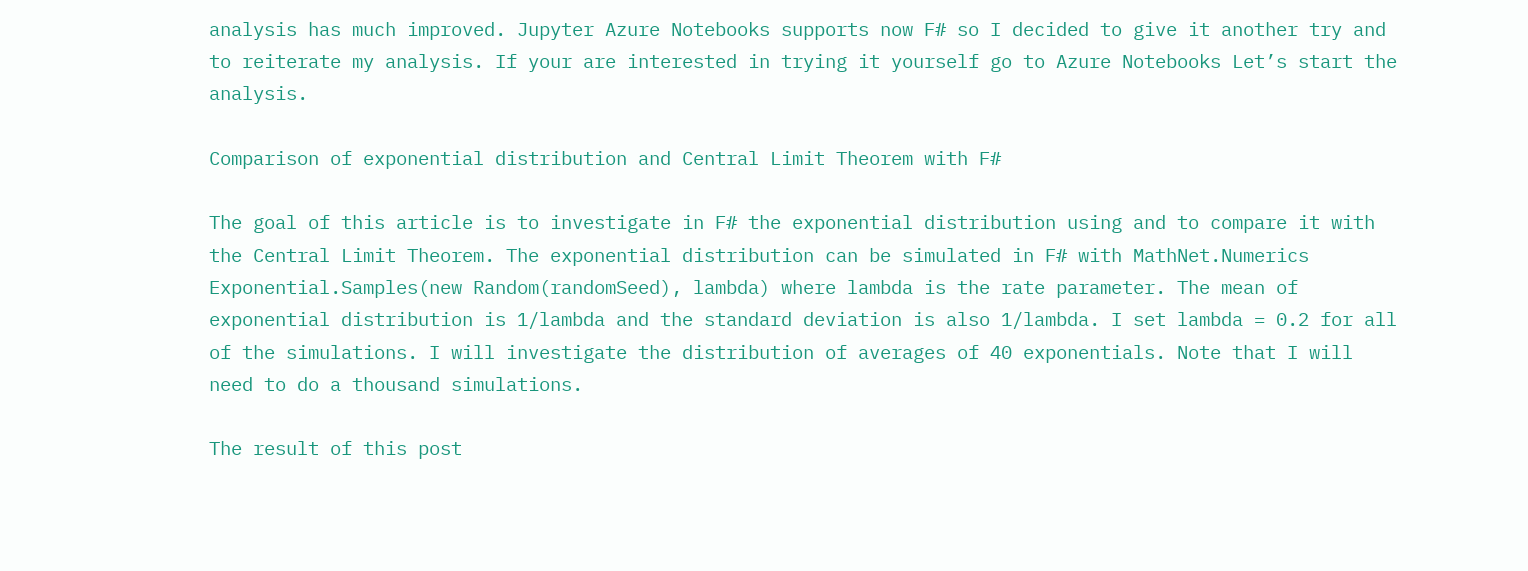analysis has much improved. Jupyter Azure Notebooks supports now F# so I decided to give it another try and to reiterate my analysis. If your are interested in trying it yourself go to Azure Notebooks Let’s start the analysis.

Comparison of exponential distribution and Central Limit Theorem with F#

The goal of this article is to investigate in F# the exponential distribution using and to compare it with the Central Limit Theorem. The exponential distribution can be simulated in F# with MathNet.Numerics Exponential.Samples(new Random(randomSeed), lambda) where lambda is the rate parameter. The mean of exponential distribution is 1/lambda and the standard deviation is also 1/lambda. I set lambda = 0.2 for all of the simulations. I will investigate the distribution of averages of 40 exponentials. Note that I will need to do a thousand simulations.

The result of this post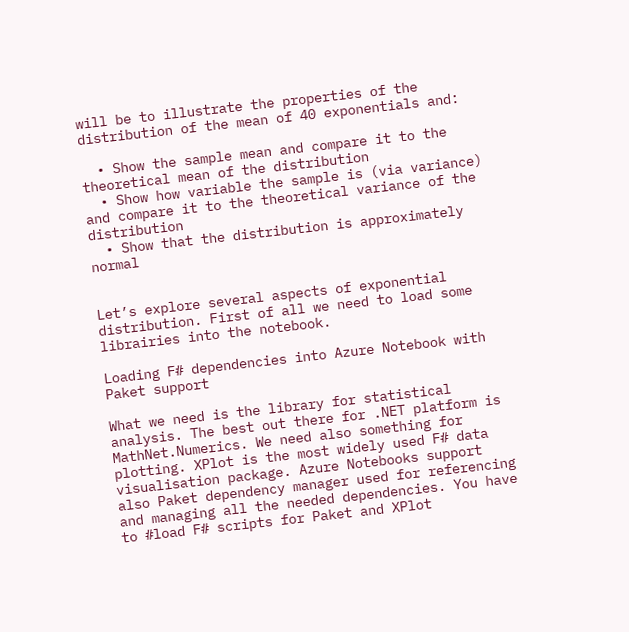will be to illustrate the properties of the distribution of the mean of 40 exponentials and:

  • Show the sample mean and compare it to the theoretical mean of the distribution
  • Show how variable the sample is (via variance) and compare it to the theoretical variance of the distribution
  • Show that the distribution is approximately normal


Let’s explore several aspects of exponential distribution. First of all we need to load some librairies into the notebook.

Loading F# dependencies into Azure Notebook with Paket support

What we need is the library for statistical analysis. The best out there for .NET platform is MathNet.Numerics. We need also something for plotting. XPlot is the most widely used F# data visualisation package. Azure Notebooks support also Paket dependency manager used for referencing and managing all the needed dependencies. You have to #load F# scripts for Paket and XPlot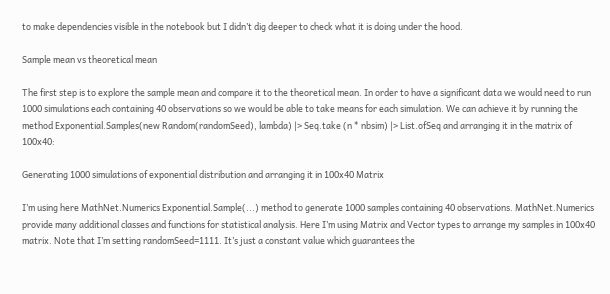to make dependencies visible in the notebook but I didn’t dig deeper to check what it is doing under the hood.

Sample mean vs theoretical mean

The first step is to explore the sample mean and compare it to the theoretical mean. In order to have a significant data we would need to run 1000 simulations each containing 40 observations so we would be able to take means for each simulation. We can achieve it by running the method Exponential.Samples(new Random(randomSeed), lambda) |> Seq.take (n * nbsim) |> List.ofSeq and arranging it in the matrix of 100x40:

Generating 1000 simulations of exponential distribution and arranging it in 100x40 Matrix

I’m using here MathNet.Numerics Exponential.Sample(...) method to generate 1000 samples containing 40 observations. MathNet.Numerics provide many additional classes and functions for statistical analysis. Here I’m using Matrix and Vector types to arrange my samples in 100x40 matrix. Note that I’m setting randomSeed=1111. It’s just a constant value which guarantees the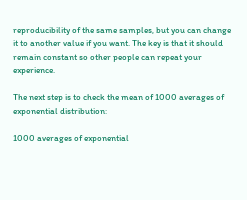reproducibility of the same samples, but you can change it to another value if you want. The key is that it should remain constant so other people can repeat your experience.

The next step is to check the mean of 1000 averages of exponential distribution:

1000 averages of exponential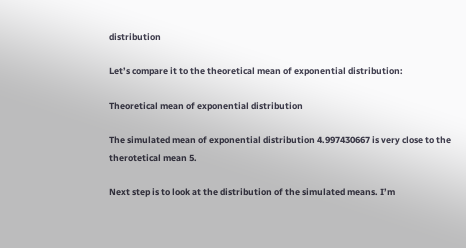distribution

Let’s compare it to the theoretical mean of exponential distribution:

Theoretical mean of exponential distribution

The simulated mean of exponential distribution 4.997430667 is very close to the therotetical mean 5.

Next step is to look at the distribution of the simulated means. I’m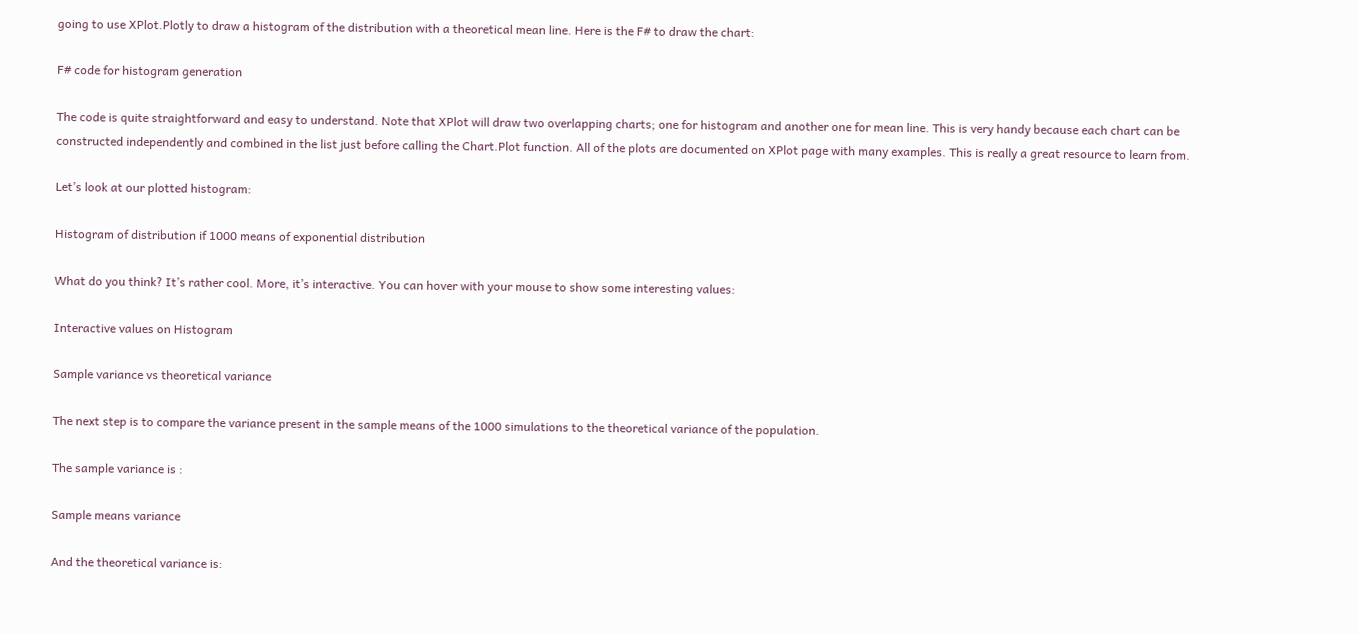going to use XPlot.Plotly to draw a histogram of the distribution with a theoretical mean line. Here is the F# to draw the chart:

F# code for histogram generation

The code is quite straightforward and easy to understand. Note that XPlot will draw two overlapping charts; one for histogram and another one for mean line. This is very handy because each chart can be constructed independently and combined in the list just before calling the Chart.Plot function. All of the plots are documented on XPlot page with many examples. This is really a great resource to learn from.

Let’s look at our plotted histogram:

Histogram of distribution if 1000 means of exponential distribution

What do you think? It’s rather cool. More, it’s interactive. You can hover with your mouse to show some interesting values:

Interactive values on Histogram

Sample variance vs theoretical variance

The next step is to compare the variance present in the sample means of the 1000 simulations to the theoretical variance of the population.

The sample variance is :

Sample means variance

And the theoretical variance is: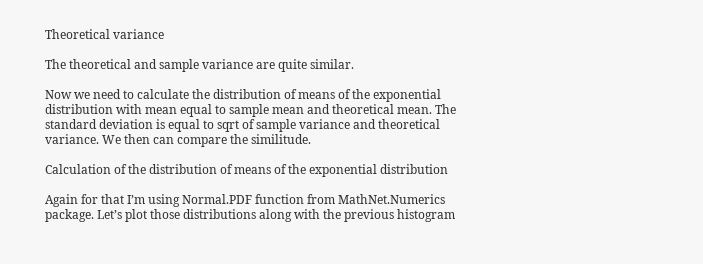Theoretical variance

The theoretical and sample variance are quite similar.

Now we need to calculate the distribution of means of the exponential distribution with mean equal to sample mean and theoretical mean. The standard deviation is equal to sqrt of sample variance and theoretical variance. We then can compare the similitude.

Calculation of the distribution of means of the exponential distribution

Again for that I’m using Normal.PDF function from MathNet.Numerics package. Let’s plot those distributions along with the previous histogram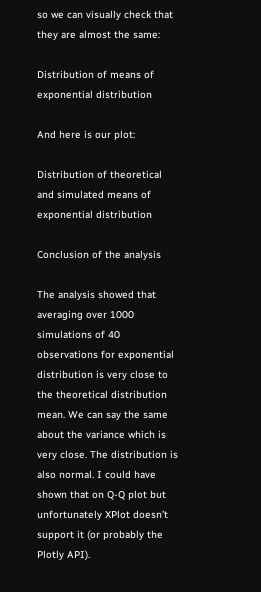so we can visually check that they are almost the same:

Distribution of means of exponential distribution

And here is our plot:

Distribution of theoretical and simulated means of exponential distribution

Conclusion of the analysis

The analysis showed that averaging over 1000 simulations of 40 observations for exponential distribution is very close to the theoretical distribution mean. We can say the same about the variance which is very close. The distribution is also normal. I could have shown that on Q-Q plot but unfortunately XPlot doesn’t support it (or probably the Plotly API).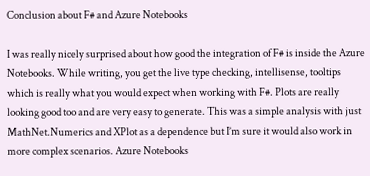Conclusion about F# and Azure Notebooks

I was really nicely surprised about how good the integration of F# is inside the Azure Notebooks. While writing, you get the live type checking, intellisense, tooltips which is really what you would expect when working with F#. Plots are really looking good too and are very easy to generate. This was a simple analysis with just MathNet.Numerics and XPlot as a dependence but I’m sure it would also work in more complex scenarios. Azure Notebooks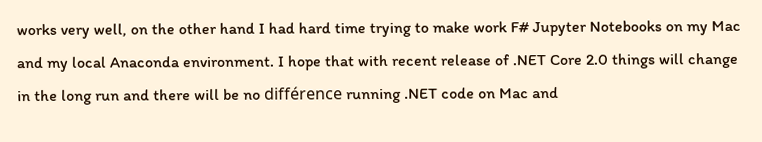works very well, on the other hand I had hard time trying to make work F# Jupyter Notebooks on my Mac and my local Anaconda environment. I hope that with recent release of .NET Core 2.0 things will change in the long run and there will be no différence running .NET code on Mac and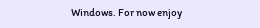Windows. For now enjoy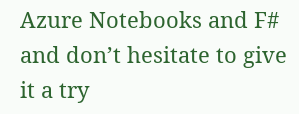Azure Notebooks and F# and don’t hesitate to give it a try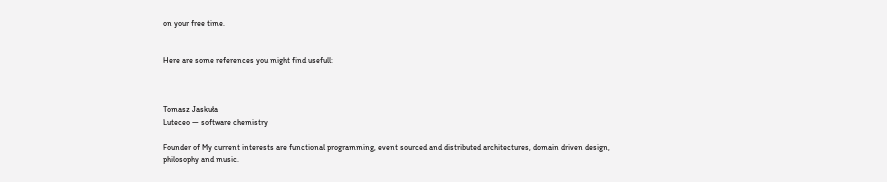on your free time.


Here are some references you might find usefull:



Tomasz Jaskuła
Luteceo — software chemistry

Founder of My current interests are functional programming, event sourced and distributed architectures, domain driven design, philosophy and music.